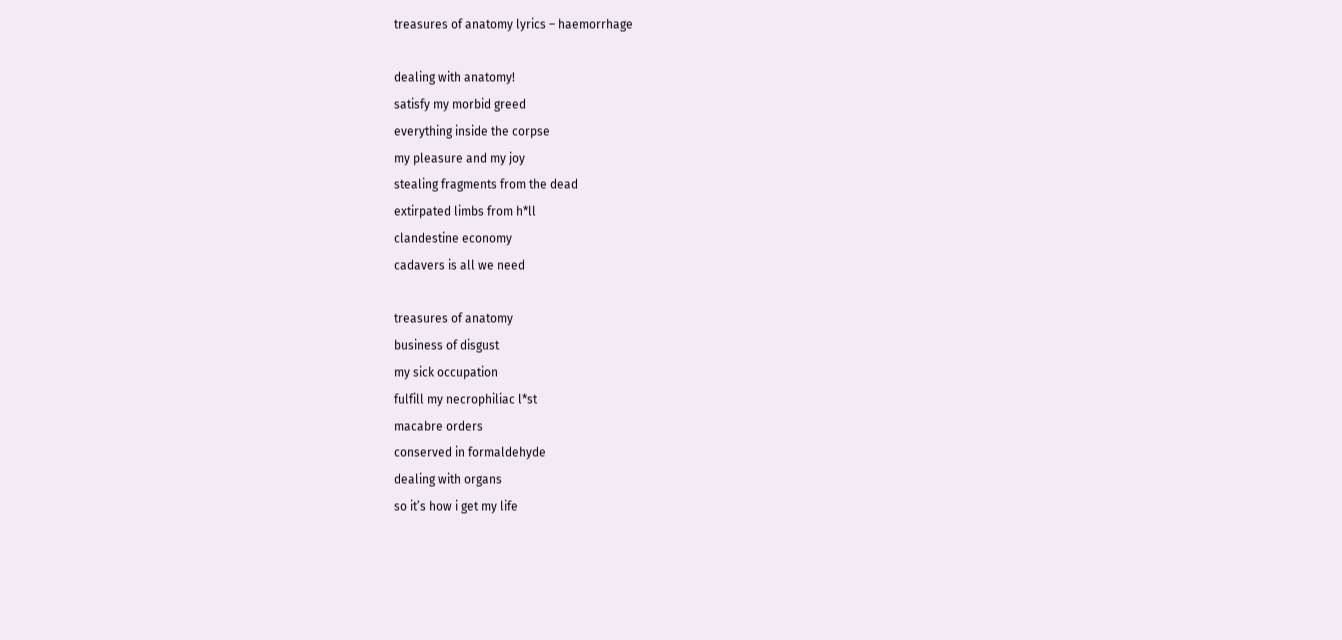treasures of anatomy lyrics – haemorrhage

dealing with anatomy!
satisfy my morbid greed
everything inside the corpse
my pleasure and my joy
stealing fragments from the dead
extirpated limbs from h*ll
clandestine economy
cadavers is all we need

treasures of anatomy
business of disgust
my sick occupation
fulfill my necrophiliac l*st
macabre orders
conserved in formaldehyde
dealing with organs
so it’s how i get my life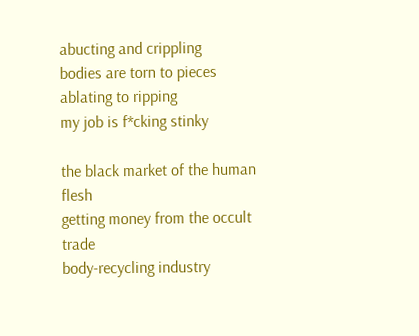abucting and crippling
bodies are torn to pieces
ablating to ripping
my job is f*cking stinky

the black market of the human flesh
getting money from the occult trade
body-recycling industry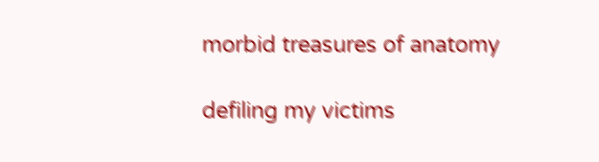morbid treasures of anatomy

defiling my victims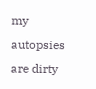my autopsies are dirty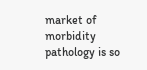market of morbidity
pathology is so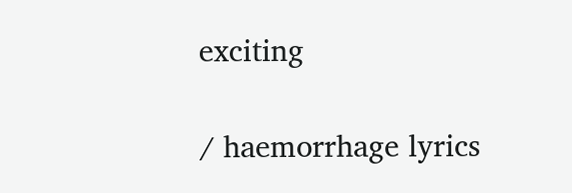exciting

/ haemorrhage lyrics